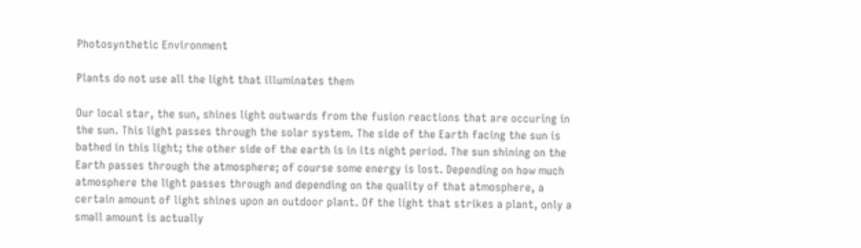Photosynthetic Environment

Plants do not use all the light that illuminates them

Our local star, the sun, shines light outwards from the fusion reactions that are occuring in the sun. This light passes through the solar system. The side of the Earth facing the sun is bathed in this light; the other side of the earth is in its night period. The sun shining on the Earth passes through the atmosphere; of course some energy is lost. Depending on how much atmosphere the light passes through and depending on the quality of that atmosphere, a certain amount of light shines upon an outdoor plant. Of the light that strikes a plant, only a small amount is actually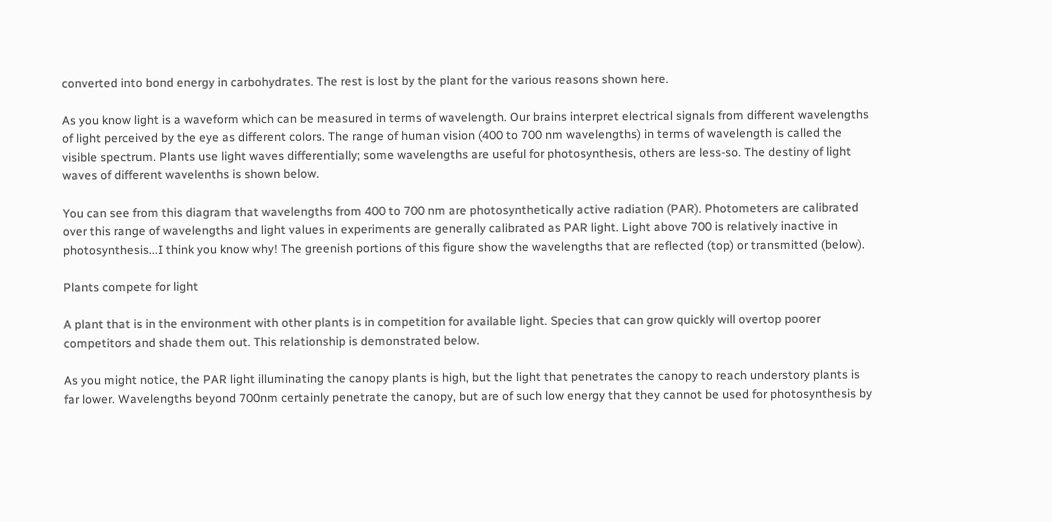converted into bond energy in carbohydrates. The rest is lost by the plant for the various reasons shown here.

As you know light is a waveform which can be measured in terms of wavelength. Our brains interpret electrical signals from different wavelengths of light perceived by the eye as different colors. The range of human vision (400 to 700 nm wavelengths) in terms of wavelength is called the visible spectrum. Plants use light waves differentially; some wavelengths are useful for photosynthesis, others are less-so. The destiny of light waves of different wavelenths is shown below.

You can see from this diagram that wavelengths from 400 to 700 nm are photosynthetically active radiation (PAR). Photometers are calibrated over this range of wavelengths and light values in experiments are generally calibrated as PAR light. Light above 700 is relatively inactive in photosynthesis...I think you know why! The greenish portions of this figure show the wavelengths that are reflected (top) or transmitted (below).

Plants compete for light

A plant that is in the environment with other plants is in competition for available light. Species that can grow quickly will overtop poorer competitors and shade them out. This relationship is demonstrated below.

As you might notice, the PAR light illuminating the canopy plants is high, but the light that penetrates the canopy to reach understory plants is far lower. Wavelengths beyond 700nm certainly penetrate the canopy, but are of such low energy that they cannot be used for photosynthesis by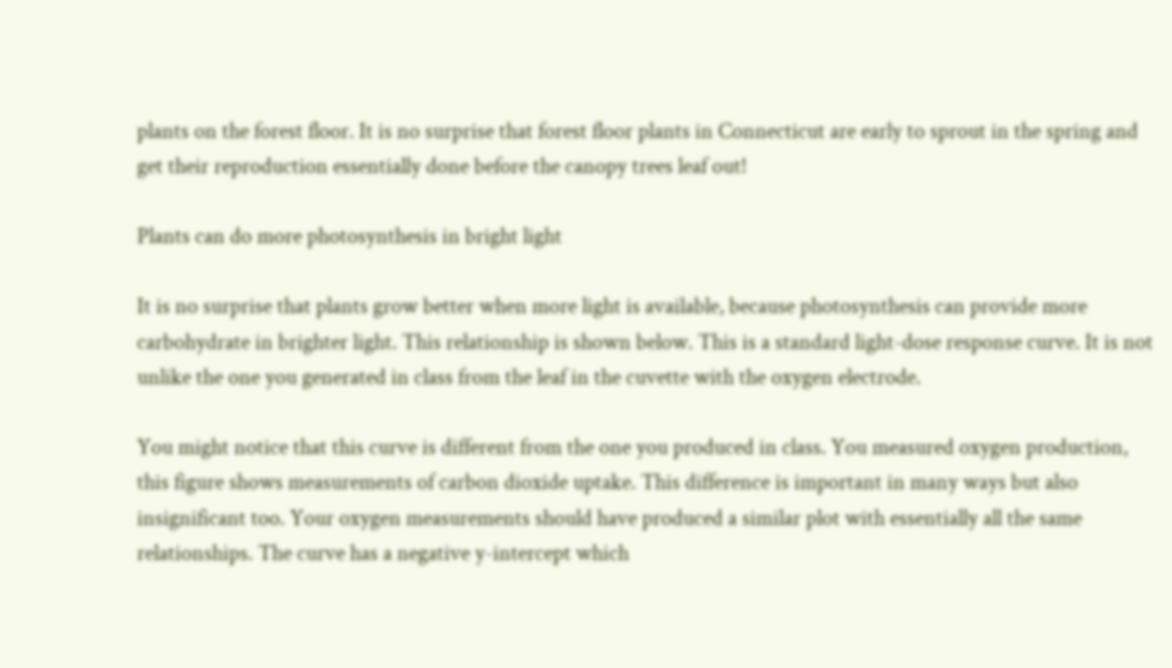plants on the forest floor. It is no surprise that forest floor plants in Connecticut are early to sprout in the spring and get their reproduction essentially done before the canopy trees leaf out!

Plants can do more photosynthesis in bright light

It is no surprise that plants grow better when more light is available, because photosynthesis can provide more carbohydrate in brighter light. This relationship is shown below. This is a standard light-dose response curve. It is not unlike the one you generated in class from the leaf in the cuvette with the oxygen electrode.

You might notice that this curve is different from the one you produced in class. You measured oxygen production, this figure shows measurements of carbon dioxide uptake. This difference is important in many ways but also insignificant too. Your oxygen measurements should have produced a similar plot with essentially all the same relationships. The curve has a negative y-intercept which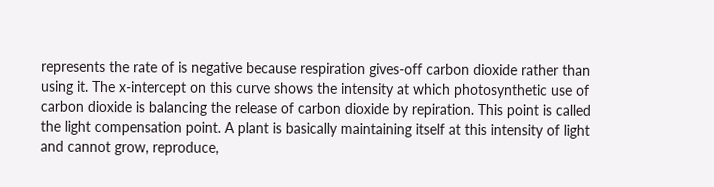represents the rate of is negative because respiration gives-off carbon dioxide rather than using it. The x-intercept on this curve shows the intensity at which photosynthetic use of carbon dioxide is balancing the release of carbon dioxide by repiration. This point is called the light compensation point. A plant is basically maintaining itself at this intensity of light and cannot grow, reproduce,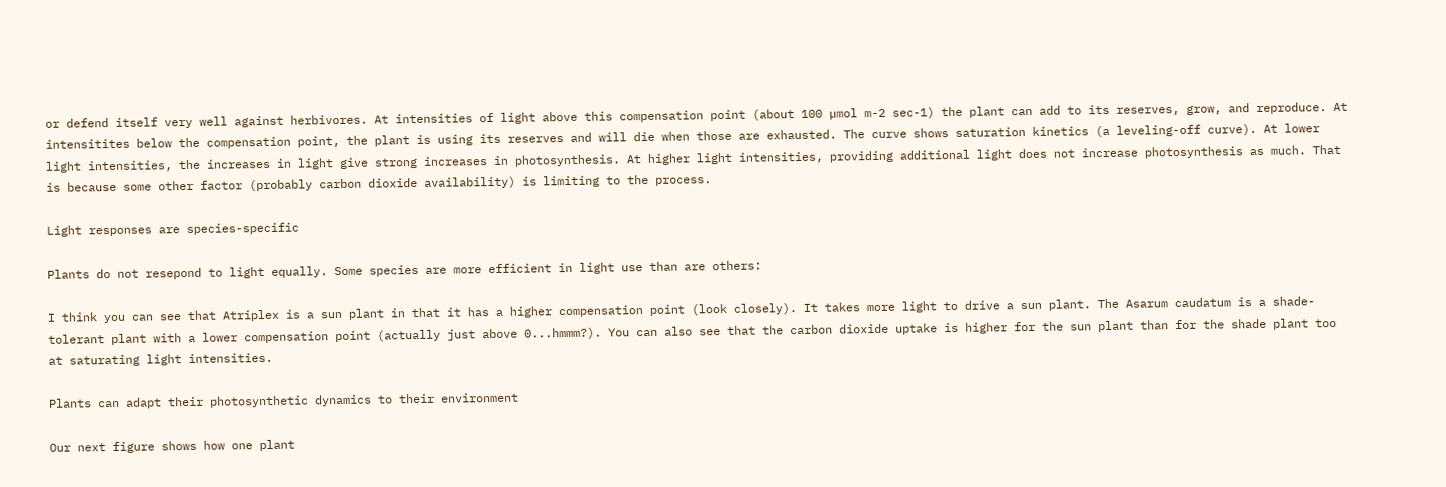or defend itself very well against herbivores. At intensities of light above this compensation point (about 100 µmol m-2 sec-1) the plant can add to its reserves, grow, and reproduce. At intensitites below the compensation point, the plant is using its reserves and will die when those are exhausted. The curve shows saturation kinetics (a leveling-off curve). At lower light intensities, the increases in light give strong increases in photosynthesis. At higher light intensities, providing additional light does not increase photosynthesis as much. That is because some other factor (probably carbon dioxide availability) is limiting to the process.

Light responses are species-specific

Plants do not resepond to light equally. Some species are more efficient in light use than are others:

I think you can see that Atriplex is a sun plant in that it has a higher compensation point (look closely). It takes more light to drive a sun plant. The Asarum caudatum is a shade-tolerant plant with a lower compensation point (actually just above 0...hmmm?). You can also see that the carbon dioxide uptake is higher for the sun plant than for the shade plant too at saturating light intensities.

Plants can adapt their photosynthetic dynamics to their environment

Our next figure shows how one plant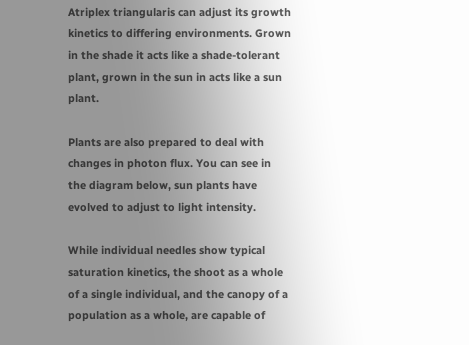Atriplex triangularis can adjust its growth kinetics to differing environments. Grown in the shade it acts like a shade-tolerant plant, grown in the sun in acts like a sun plant.

Plants are also prepared to deal with changes in photon flux. You can see in the diagram below, sun plants have evolved to adjust to light intensity.

While individual needles show typical saturation kinetics, the shoot as a whole of a single individual, and the canopy of a population as a whole, are capable of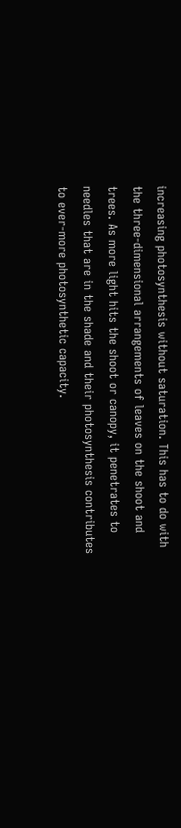increasing photosynthesis without saturation. This has to do with the three-dimensional arrangements of leaves on the shoot and trees. As more light hits the shoot or canopy, it penetrates to needles that are in the shade and their photosynthesis contributes to ever-more photosynthetic capacity.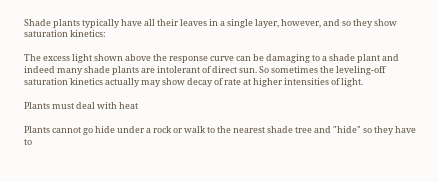Shade plants typically have all their leaves in a single layer, however, and so they show saturation kinetics:

The excess light shown above the response curve can be damaging to a shade plant and indeed many shade plants are intolerant of direct sun. So sometimes the leveling-off saturation kinetics actually may show decay of rate at higher intensities of light.

Plants must deal with heat

Plants cannot go hide under a rock or walk to the nearest shade tree and "hide" so they have to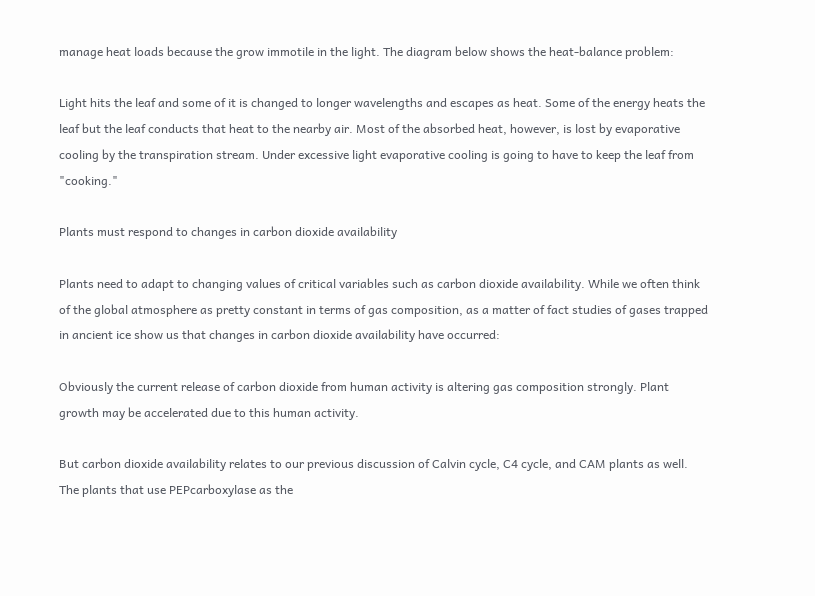manage heat loads because the grow immotile in the light. The diagram below shows the heat-balance problem:

Light hits the leaf and some of it is changed to longer wavelengths and escapes as heat. Some of the energy heats the leaf but the leaf conducts that heat to the nearby air. Most of the absorbed heat, however, is lost by evaporative cooling by the transpiration stream. Under excessive light evaporative cooling is going to have to keep the leaf from "cooking."

Plants must respond to changes in carbon dioxide availability

Plants need to adapt to changing values of critical variables such as carbon dioxide availability. While we often think of the global atmosphere as pretty constant in terms of gas composition, as a matter of fact studies of gases trapped in ancient ice show us that changes in carbon dioxide availability have occurred:

Obviously the current release of carbon dioxide from human activity is altering gas composition strongly. Plant growth may be accelerated due to this human activity.

But carbon dioxide availability relates to our previous discussion of Calvin cycle, C4 cycle, and CAM plants as well. The plants that use PEPcarboxylase as the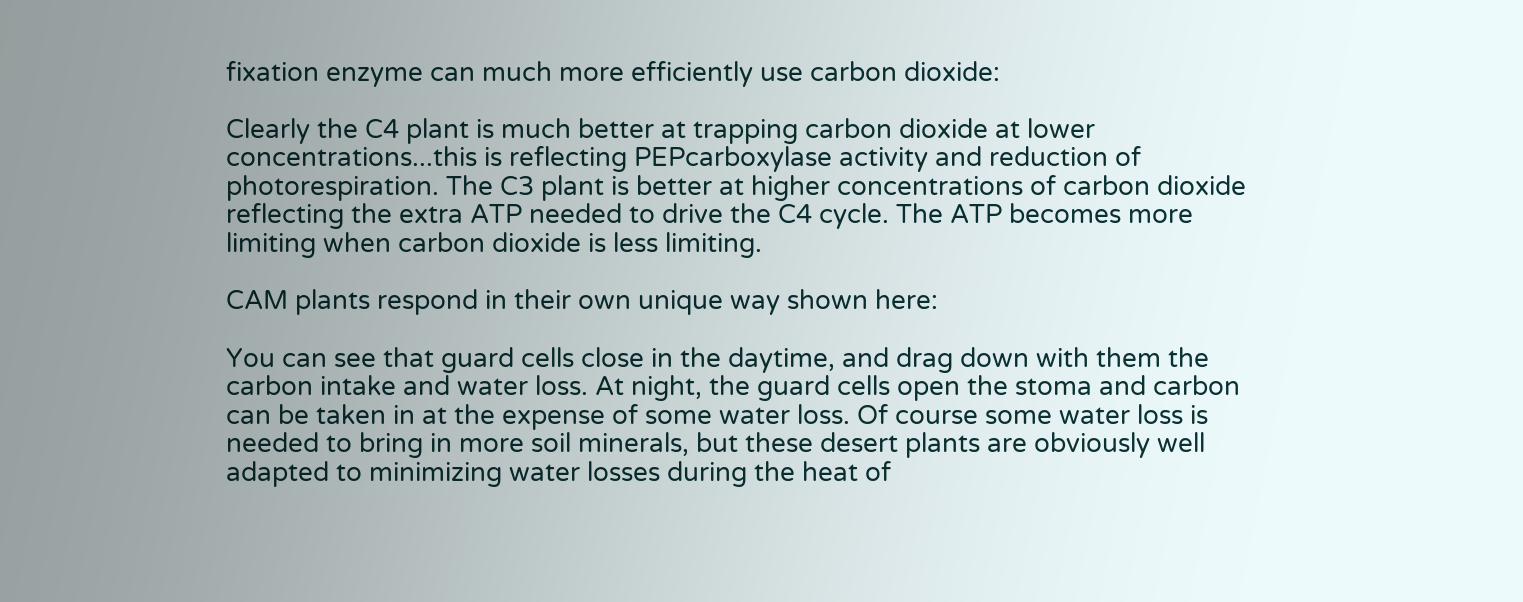fixation enzyme can much more efficiently use carbon dioxide:

Clearly the C4 plant is much better at trapping carbon dioxide at lower concentrations...this is reflecting PEPcarboxylase activity and reduction of photorespiration. The C3 plant is better at higher concentrations of carbon dioxide reflecting the extra ATP needed to drive the C4 cycle. The ATP becomes more limiting when carbon dioxide is less limiting.

CAM plants respond in their own unique way shown here:

You can see that guard cells close in the daytime, and drag down with them the carbon intake and water loss. At night, the guard cells open the stoma and carbon can be taken in at the expense of some water loss. Of course some water loss is needed to bring in more soil minerals, but these desert plants are obviously well adapted to minimizing water losses during the heat of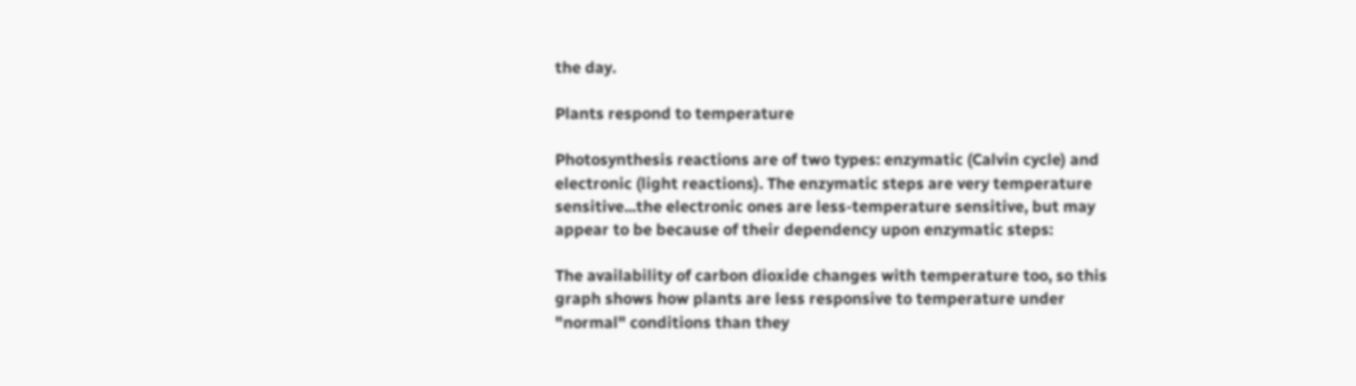the day.

Plants respond to temperature

Photosynthesis reactions are of two types: enzymatic (Calvin cycle) and electronic (light reactions). The enzymatic steps are very temperature sensitive...the electronic ones are less-temperature sensitive, but may appear to be because of their dependency upon enzymatic steps:

The availability of carbon dioxide changes with temperature too, so this graph shows how plants are less responsive to temperature under "normal" conditions than they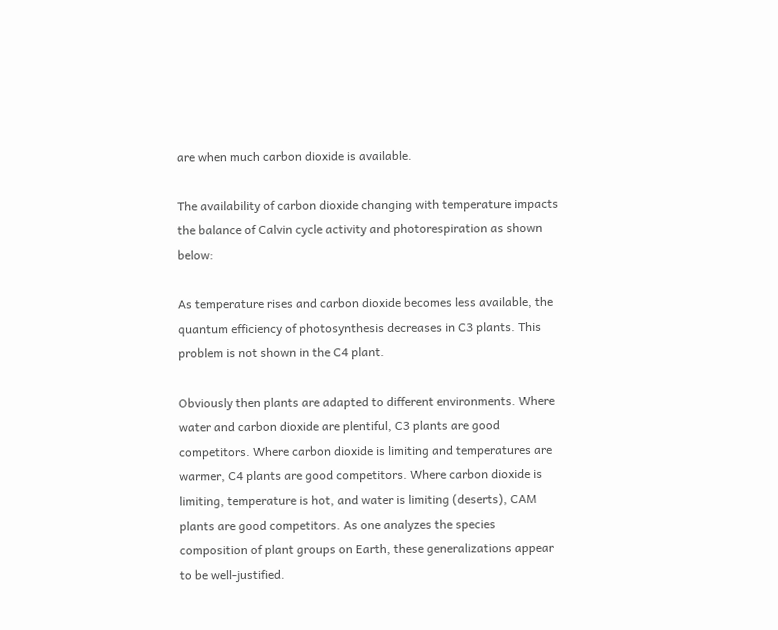are when much carbon dioxide is available.

The availability of carbon dioxide changing with temperature impacts the balance of Calvin cycle activity and photorespiration as shown below:

As temperature rises and carbon dioxide becomes less available, the quantum efficiency of photosynthesis decreases in C3 plants. This problem is not shown in the C4 plant.

Obviously then plants are adapted to different environments. Where water and carbon dioxide are plentiful, C3 plants are good competitors. Where carbon dioxide is limiting and temperatures are warmer, C4 plants are good competitors. Where carbon dioxide is limiting, temperature is hot, and water is limiting (deserts), CAM plants are good competitors. As one analyzes the species composition of plant groups on Earth, these generalizations appear to be well-justified.